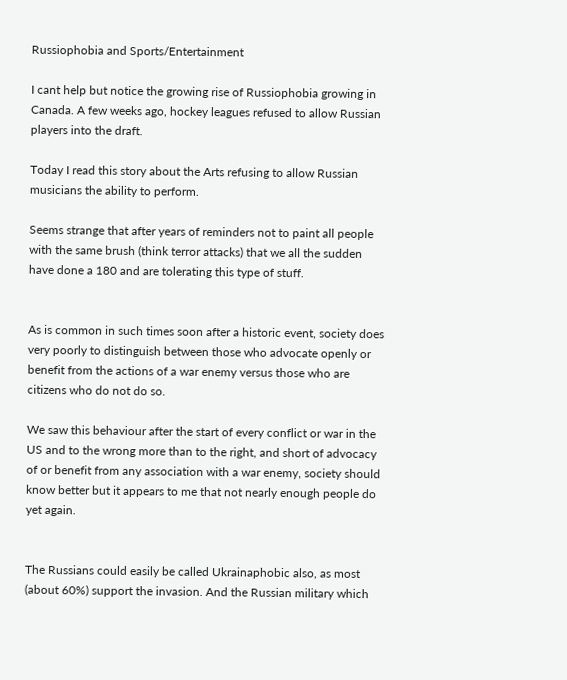Russiophobia and Sports/Entertainment

I cant help but notice the growing rise of Russiophobia growing in Canada. A few weeks ago, hockey leagues refused to allow Russian players into the draft.

Today I read this story about the Arts refusing to allow Russian musicians the ability to perform.

Seems strange that after years of reminders not to paint all people with the same brush (think terror attacks) that we all the sudden have done a 180 and are tolerating this type of stuff.


As is common in such times soon after a historic event, society does very poorly to distinguish between those who advocate openly or benefit from the actions of a war enemy versus those who are citizens who do not do so.

We saw this behaviour after the start of every conflict or war in the US and to the wrong more than to the right, and short of advocacy of or benefit from any association with a war enemy, society should know better but it appears to me that not nearly enough people do yet again.


The Russians could easily be called Ukrainaphobic also, as most (about 60%) support the invasion. And the Russian military which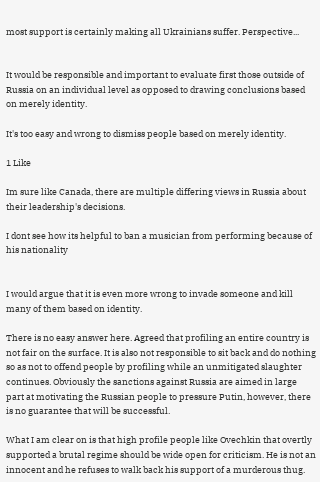most support is certainly making all Ukrainians suffer. Perspective...


It would be responsible and important to evaluate first those outside of Russia on an individual level as opposed to drawing conclusions based on merely identity.

It's too easy and wrong to dismiss people based on merely identity.

1 Like

Im sure like Canada, there are multiple differing views in Russia about their leadership's decisions.

I dont see how its helpful to ban a musician from performing because of his nationality


I would argue that it is even more wrong to invade someone and kill many of them based on identity.

There is no easy answer here. Agreed that profiling an entire country is not fair on the surface. It is also not responsible to sit back and do nothing so as not to offend people by profiling while an unmitigated slaughter continues. Obviously the sanctions against Russia are aimed in large part at motivating the Russian people to pressure Putin, however, there is no guarantee that will be successful.

What I am clear on is that high profile people like Ovechkin that overtly supported a brutal regime should be wide open for criticism. He is not an innocent and he refuses to walk back his support of a murderous thug.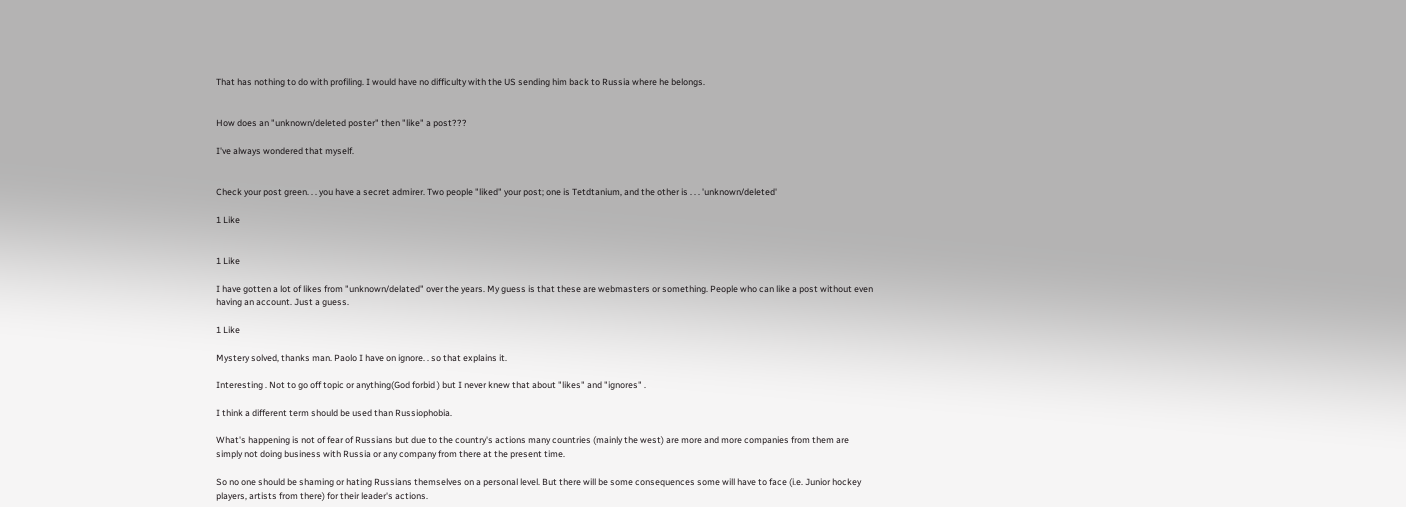That has nothing to do with profiling. I would have no difficulty with the US sending him back to Russia where he belongs.


How does an "unknown/deleted poster" then "like" a post???

I've always wondered that myself.


Check your post green. . . you have a secret admirer. Two people "liked" your post; one is Tetdtanium, and the other is . . . 'unknown/deleted'

1 Like


1 Like

I have gotten a lot of likes from "unknown/delated" over the years. My guess is that these are webmasters or something. People who can like a post without even having an account. Just a guess.

1 Like

Mystery solved, thanks man. Paolo I have on ignore. . so that explains it.

Interesting . Not to go off topic or anything(God forbid ) but I never knew that about "likes" and "ignores" .

I think a different term should be used than Russiophobia.

What's happening is not of fear of Russians but due to the country's actions many countries (mainly the west) are more and more companies from them are simply not doing business with Russia or any company from there at the present time.

So no one should be shaming or hating Russians themselves on a personal level. But there will be some consequences some will have to face (i.e. Junior hockey players, artists from there) for their leader's actions.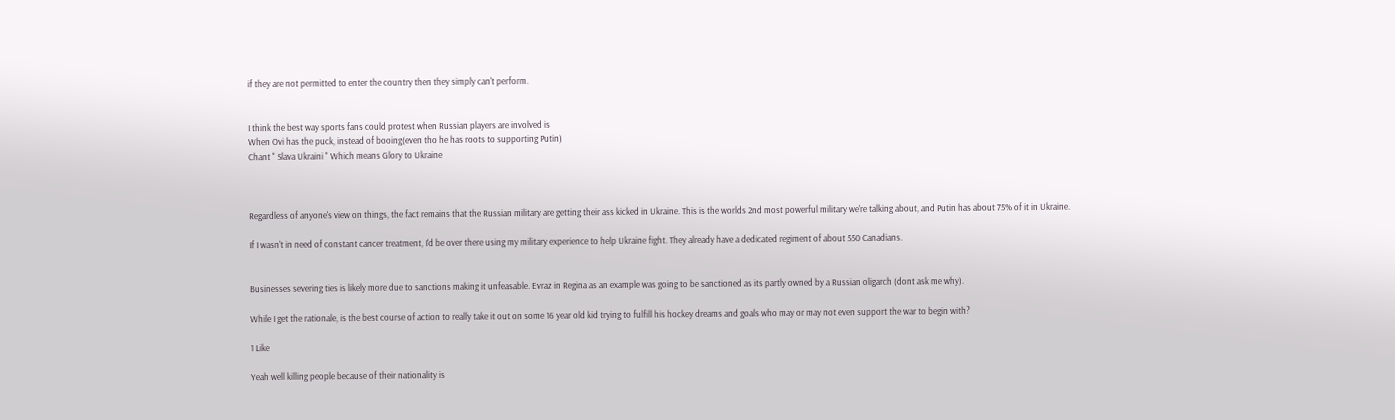if they are not permitted to enter the country then they simply can't perform.


I think the best way sports fans could protest when Russian players are involved is
When Ovi has the puck, instead of booing(even tho he has roots to supporting Putin)
Chant " Slava Ukraini " Which means Glory to Ukraine



Regardless of anyone's view on things, the fact remains that the Russian military are getting their ass kicked in Ukraine. This is the worlds 2nd most powerful military we're talking about, and Putin has about 75% of it in Ukraine.

If I wasn't in need of constant cancer treatment, I'd be over there using my military experience to help Ukraine fight. They already have a dedicated regiment of about 550 Canadians.


Businesses severing ties is likely more due to sanctions making it unfeasable. Evraz in Regina as an example was going to be sanctioned as its partly owned by a Russian oligarch (dont ask me why).

While I get the rationale, is the best course of action to really take it out on some 16 year old kid trying to fulfill his hockey dreams and goals who may or may not even support the war to begin with?

1 Like

Yeah well killing people because of their nationality is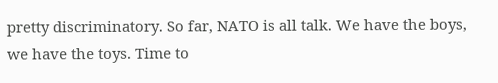pretty discriminatory. So far, NATO is all talk. We have the boys, we have the toys. Time to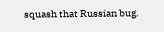squash that Russian bug.